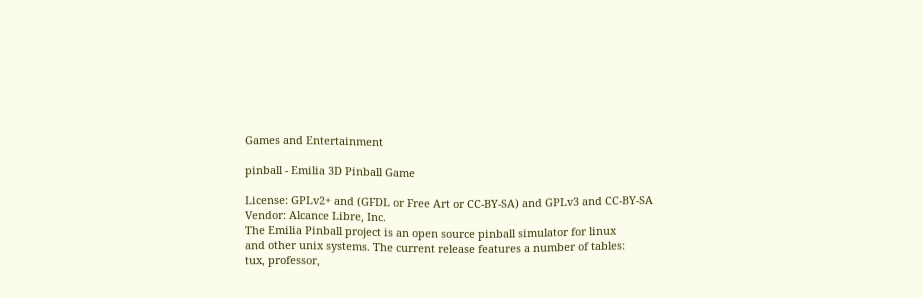Games and Entertainment

pinball - Emilia 3D Pinball Game

License: GPLv2+ and (GFDL or Free Art or CC-BY-SA) and GPLv3 and CC-BY-SA
Vendor: Alcance Libre, Inc.
The Emilia Pinball project is an open source pinball simulator for linux
and other unix systems. The current release features a number of tables:
tux, professor,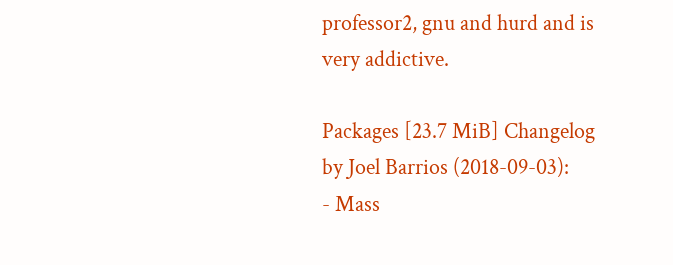professor2, gnu and hurd and is very addictive.

Packages [23.7 MiB] Changelog by Joel Barrios (2018-09-03):
- Mass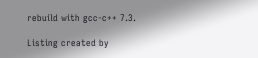rebuild with gcc-c++ 7.3.

Listing created by